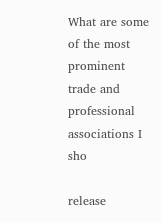What are some of the most prominent trade and professional associations I sho

release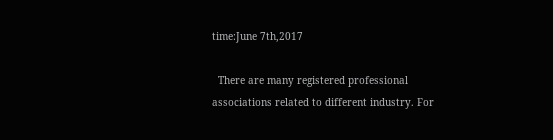time:June 7th,2017

  There are many registered professional associations related to different industry. For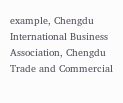example, Chengdu International Business Association, Chengdu Trade and Commercial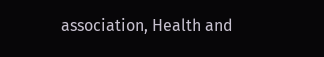association, Health and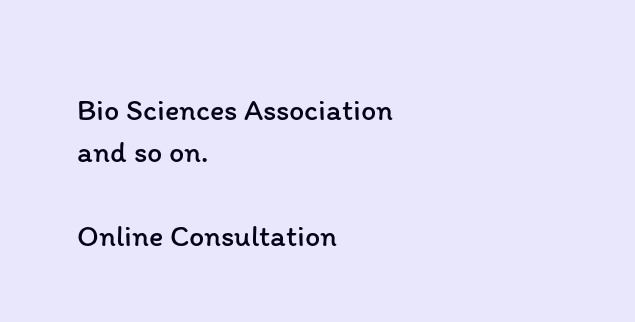Bio Sciences Association and so on.

Online Consultation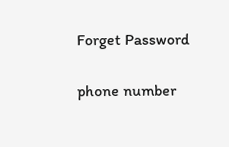Forget Password

phone number